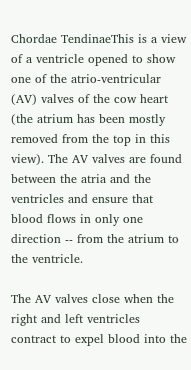Chordae TendinaeThis is a view of a ventricle opened to show one of the atrio-ventricular (AV) valves of the cow heart (the atrium has been mostly removed from the top in this view). The AV valves are found between the atria and the ventricles and ensure that blood flows in only one direction -- from the atrium to the ventricle.

The AV valves close when the right and left ventricles contract to expel blood into the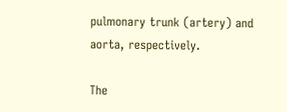pulmonary trunk (artery) and aorta, respectively.

The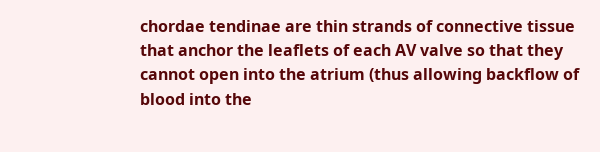chordae tendinae are thin strands of connective tissue that anchor the leaflets of each AV valve so that they cannot open into the atrium (thus allowing backflow of blood into the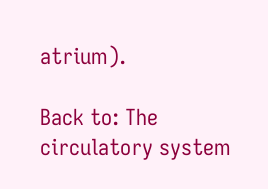atrium).

Back to: The circulatory system